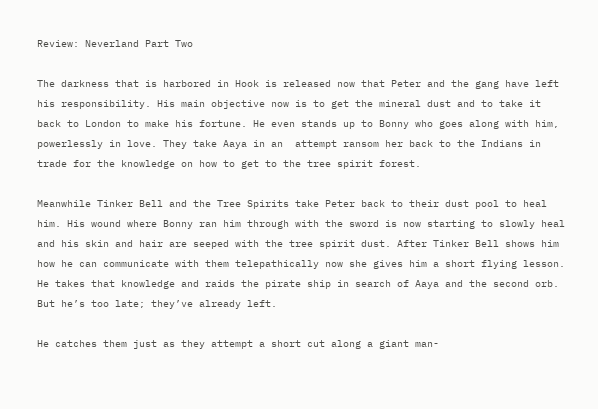Review: Neverland Part Two

The darkness that is harbored in Hook is released now that Peter and the gang have left his responsibility. His main objective now is to get the mineral dust and to take it back to London to make his fortune. He even stands up to Bonny who goes along with him, powerlessly in love. They take Aaya in an  attempt ransom her back to the Indians in trade for the knowledge on how to get to the tree spirit forest.

Meanwhile Tinker Bell and the Tree Spirits take Peter back to their dust pool to heal him. His wound where Bonny ran him through with the sword is now starting to slowly heal and his skin and hair are seeped with the tree spirit dust. After Tinker Bell shows him how he can communicate with them telepathically now she gives him a short flying lesson. He takes that knowledge and raids the pirate ship in search of Aaya and the second orb. But he’s too late; they’ve already left.

He catches them just as they attempt a short cut along a giant man-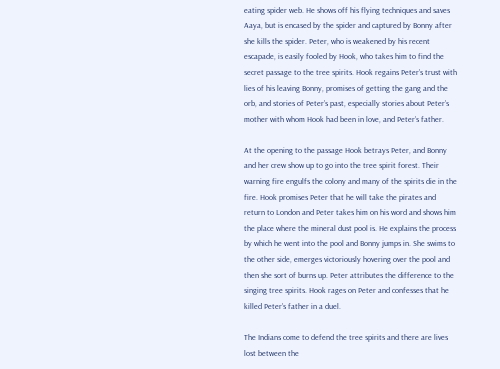eating spider web. He shows off his flying techniques and saves Aaya, but is encased by the spider and captured by Bonny after she kills the spider. Peter, who is weakened by his recent escapade, is easily fooled by Hook, who takes him to find the secret passage to the tree spirits. Hook regains Peter’s trust with lies of his leaving Bonny, promises of getting the gang and the orb, and stories of Peter’s past, especially stories about Peter’s mother with whom Hook had been in love, and Peter’s father.

At the opening to the passage Hook betrays Peter, and Bonny and her crew show up to go into the tree spirit forest. Their warning fire engulfs the colony and many of the spirits die in the fire. Hook promises Peter that he will take the pirates and return to London and Peter takes him on his word and shows him the place where the mineral dust pool is. He explains the process by which he went into the pool and Bonny jumps in. She swims to the other side, emerges victoriously hovering over the pool and then she sort of burns up. Peter attributes the difference to the singing tree spirits. Hook rages on Peter and confesses that he killed Peter’s father in a duel.

The Indians come to defend the tree spirits and there are lives lost between the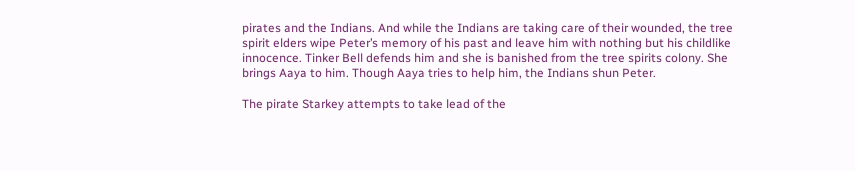pirates and the Indians. And while the Indians are taking care of their wounded, the tree spirit elders wipe Peter’s memory of his past and leave him with nothing but his childlike innocence. Tinker Bell defends him and she is banished from the tree spirits colony. She brings Aaya to him. Though Aaya tries to help him, the Indians shun Peter.

The pirate Starkey attempts to take lead of the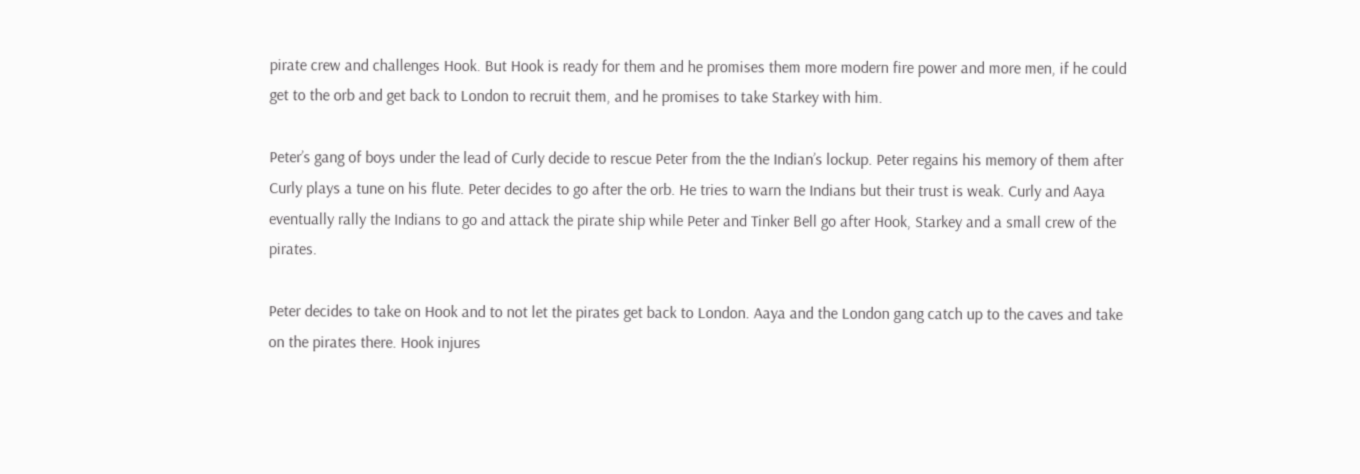pirate crew and challenges Hook. But Hook is ready for them and he promises them more modern fire power and more men, if he could get to the orb and get back to London to recruit them, and he promises to take Starkey with him.

Peter’s gang of boys under the lead of Curly decide to rescue Peter from the the Indian’s lockup. Peter regains his memory of them after Curly plays a tune on his flute. Peter decides to go after the orb. He tries to warn the Indians but their trust is weak. Curly and Aaya eventually rally the Indians to go and attack the pirate ship while Peter and Tinker Bell go after Hook, Starkey and a small crew of the pirates.

Peter decides to take on Hook and to not let the pirates get back to London. Aaya and the London gang catch up to the caves and take on the pirates there. Hook injures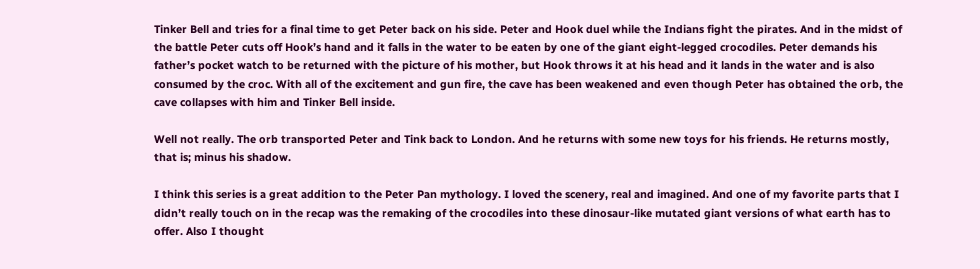Tinker Bell and tries for a final time to get Peter back on his side. Peter and Hook duel while the Indians fight the pirates. And in the midst of the battle Peter cuts off Hook’s hand and it falls in the water to be eaten by one of the giant eight-legged crocodiles. Peter demands his father’s pocket watch to be returned with the picture of his mother, but Hook throws it at his head and it lands in the water and is also consumed by the croc. With all of the excitement and gun fire, the cave has been weakened and even though Peter has obtained the orb, the cave collapses with him and Tinker Bell inside.

Well not really. The orb transported Peter and Tink back to London. And he returns with some new toys for his friends. He returns mostly, that is; minus his shadow.

I think this series is a great addition to the Peter Pan mythology. I loved the scenery, real and imagined. And one of my favorite parts that I didn’t really touch on in the recap was the remaking of the crocodiles into these dinosaur-like mutated giant versions of what earth has to offer. Also I thought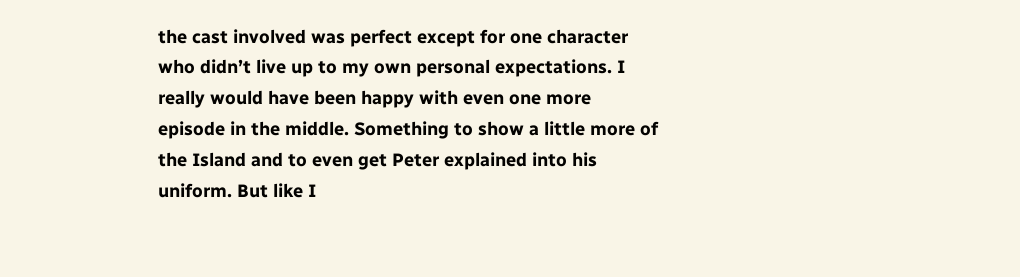the cast involved was perfect except for one character who didn’t live up to my own personal expectations. I really would have been happy with even one more episode in the middle. Something to show a little more of the Island and to even get Peter explained into his uniform. But like I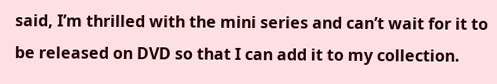said, I’m thrilled with the mini series and can’t wait for it to be released on DVD so that I can add it to my collection.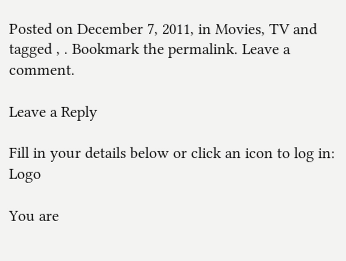Posted on December 7, 2011, in Movies, TV and tagged , . Bookmark the permalink. Leave a comment.

Leave a Reply

Fill in your details below or click an icon to log in: Logo

You are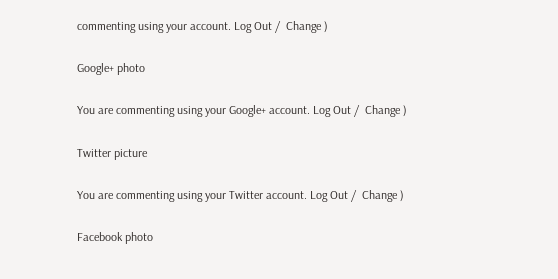commenting using your account. Log Out /  Change )

Google+ photo

You are commenting using your Google+ account. Log Out /  Change )

Twitter picture

You are commenting using your Twitter account. Log Out /  Change )

Facebook photo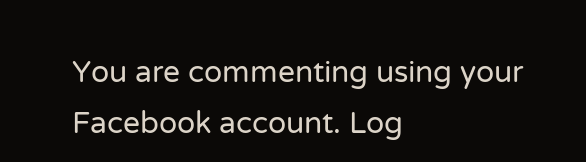You are commenting using your Facebook account. Log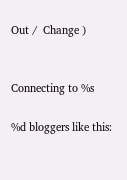Out /  Change )


Connecting to %s

%d bloggers like this: